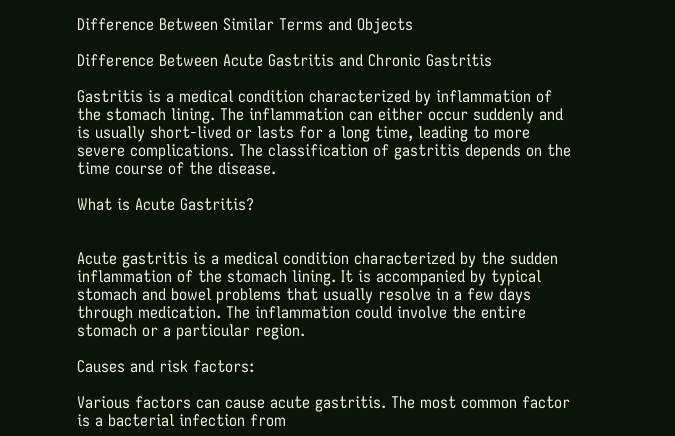Difference Between Similar Terms and Objects

Difference Between Acute Gastritis and Chronic Gastritis

Gastritis is a medical condition characterized by inflammation of the stomach lining. The inflammation can either occur suddenly and is usually short-lived or lasts for a long time, leading to more severe complications. The classification of gastritis depends on the time course of the disease.

What is Acute Gastritis?


Acute gastritis is a medical condition characterized by the sudden inflammation of the stomach lining. It is accompanied by typical stomach and bowel problems that usually resolve in a few days through medication. The inflammation could involve the entire stomach or a particular region.

Causes and risk factors:

Various factors can cause acute gastritis. The most common factor is a bacterial infection from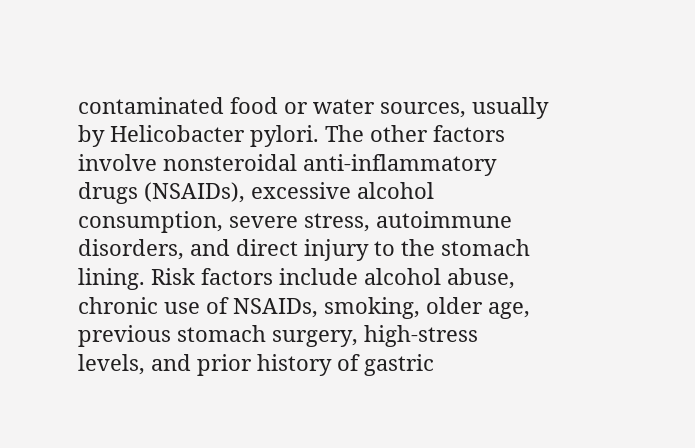contaminated food or water sources, usually by Helicobacter pylori. The other factors involve nonsteroidal anti-inflammatory drugs (NSAIDs), excessive alcohol consumption, severe stress, autoimmune disorders, and direct injury to the stomach lining. Risk factors include alcohol abuse, chronic use of NSAIDs, smoking, older age, previous stomach surgery, high-stress levels, and prior history of gastric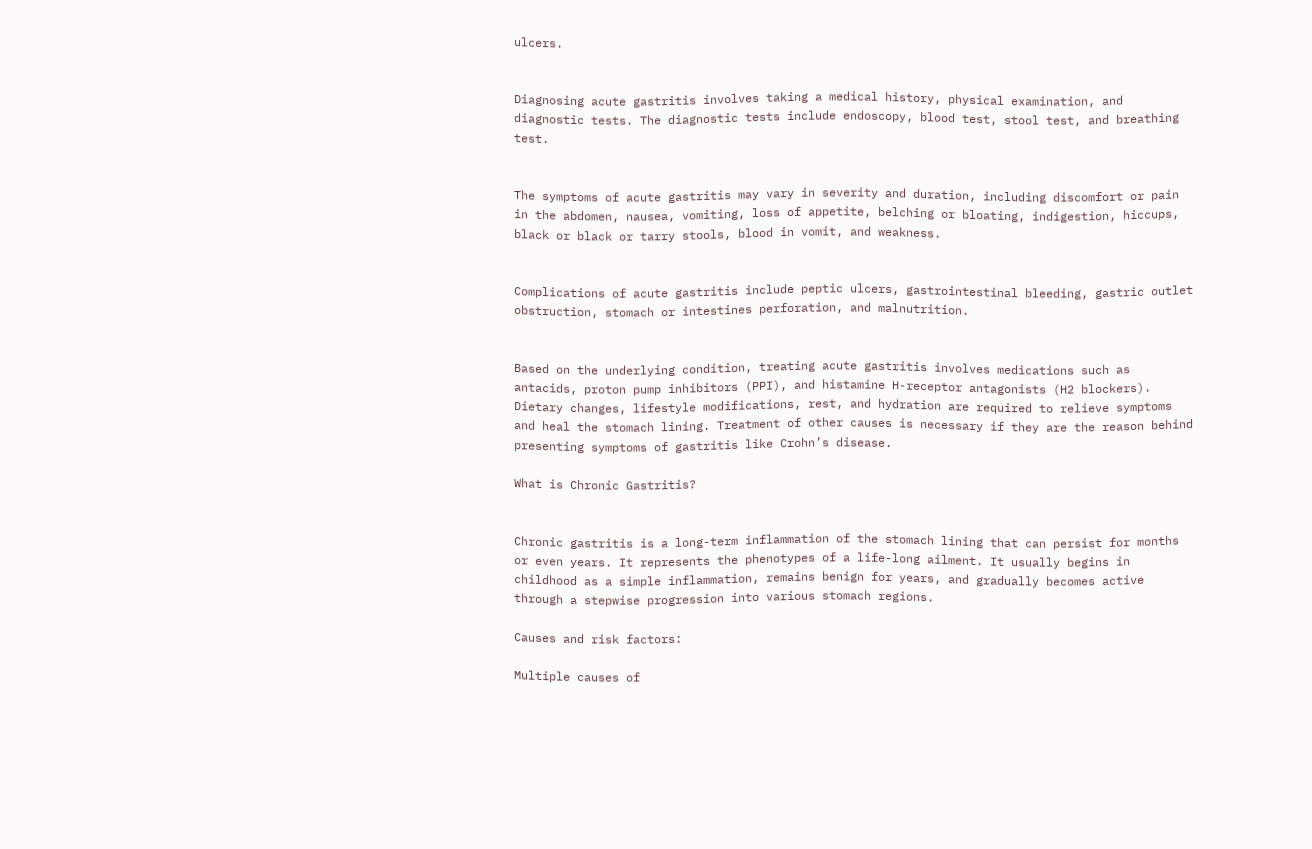ulcers.


Diagnosing acute gastritis involves taking a medical history, physical examination, and diagnostic tests. The diagnostic tests include endoscopy, blood test, stool test, and breathing test.


The symptoms of acute gastritis may vary in severity and duration, including discomfort or pain in the abdomen, nausea, vomiting, loss of appetite, belching or bloating, indigestion, hiccups, black or black or tarry stools, blood in vomit, and weakness.


Complications of acute gastritis include peptic ulcers, gastrointestinal bleeding, gastric outlet obstruction, stomach or intestines perforation, and malnutrition.


Based on the underlying condition, treating acute gastritis involves medications such as antacids, proton pump inhibitors (PPI), and histamine H-receptor antagonists (H2 blockers). Dietary changes, lifestyle modifications, rest, and hydration are required to relieve symptoms and heal the stomach lining. Treatment of other causes is necessary if they are the reason behind presenting symptoms of gastritis like Crohn’s disease.

What is Chronic Gastritis?


Chronic gastritis is a long-term inflammation of the stomach lining that can persist for months or even years. It represents the phenotypes of a life-long ailment. It usually begins in childhood as a simple inflammation, remains benign for years, and gradually becomes active through a stepwise progression into various stomach regions.

Causes and risk factors:

Multiple causes of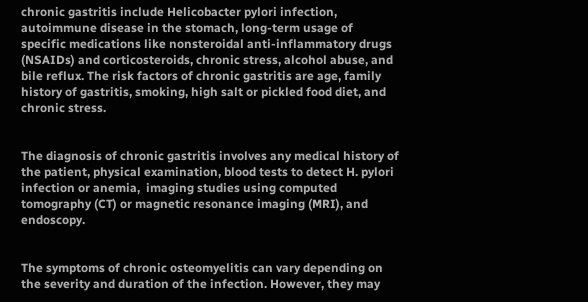chronic gastritis include Helicobacter pylori infection, autoimmune disease in the stomach, long-term usage of specific medications like nonsteroidal anti-inflammatory drugs (NSAIDs) and corticosteroids, chronic stress, alcohol abuse, and bile reflux. The risk factors of chronic gastritis are age, family history of gastritis, smoking, high salt or pickled food diet, and chronic stress.


The diagnosis of chronic gastritis involves any medical history of the patient, physical examination, blood tests to detect H. pylori infection or anemia,  imaging studies using computed tomography (CT) or magnetic resonance imaging (MRI), and endoscopy.


The symptoms of chronic osteomyelitis can vary depending on the severity and duration of the infection. However, they may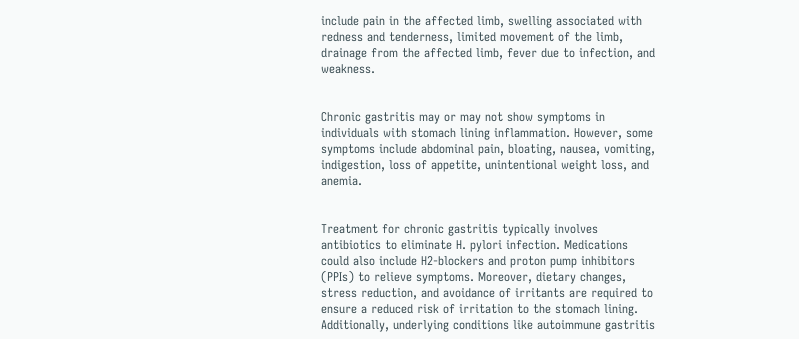include pain in the affected limb, swelling associated with redness and tenderness, limited movement of the limb, drainage from the affected limb, fever due to infection, and weakness.


Chronic gastritis may or may not show symptoms in individuals with stomach lining inflammation. However, some symptoms include abdominal pain, bloating, nausea, vomiting, indigestion, loss of appetite, unintentional weight loss, and anemia.


Treatment for chronic gastritis typically involves antibiotics to eliminate H. pylori infection. Medications could also include H2-blockers and proton pump inhibitors (PPIs) to relieve symptoms. Moreover, dietary changes, stress reduction, and avoidance of irritants are required to ensure a reduced risk of irritation to the stomach lining. Additionally, underlying conditions like autoimmune gastritis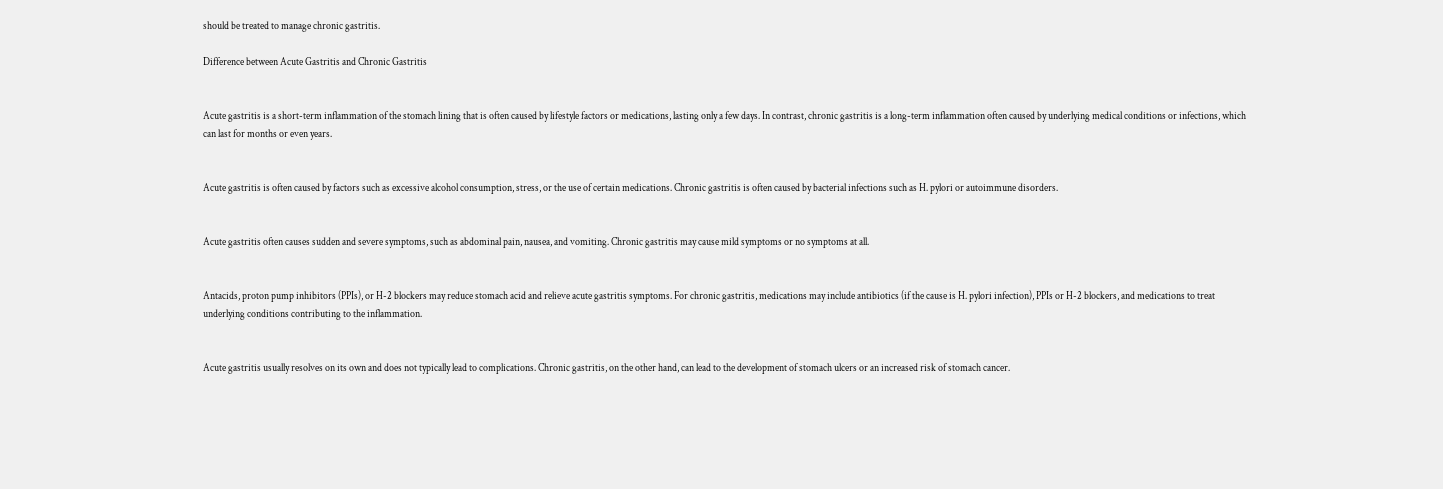should be treated to manage chronic gastritis.

Difference between Acute Gastritis and Chronic Gastritis


Acute gastritis is a short-term inflammation of the stomach lining that is often caused by lifestyle factors or medications, lasting only a few days. In contrast, chronic gastritis is a long-term inflammation often caused by underlying medical conditions or infections, which can last for months or even years.


Acute gastritis is often caused by factors such as excessive alcohol consumption, stress, or the use of certain medications. Chronic gastritis is often caused by bacterial infections such as H. pylori or autoimmune disorders.


Acute gastritis often causes sudden and severe symptoms, such as abdominal pain, nausea, and vomiting. Chronic gastritis may cause mild symptoms or no symptoms at all.


Antacids, proton pump inhibitors (PPIs), or H-2 blockers may reduce stomach acid and relieve acute gastritis symptoms. For chronic gastritis, medications may include antibiotics (if the cause is H. pylori infection), PPIs or H-2 blockers, and medications to treat underlying conditions contributing to the inflammation.


Acute gastritis usually resolves on its own and does not typically lead to complications. Chronic gastritis, on the other hand, can lead to the development of stomach ulcers or an increased risk of stomach cancer.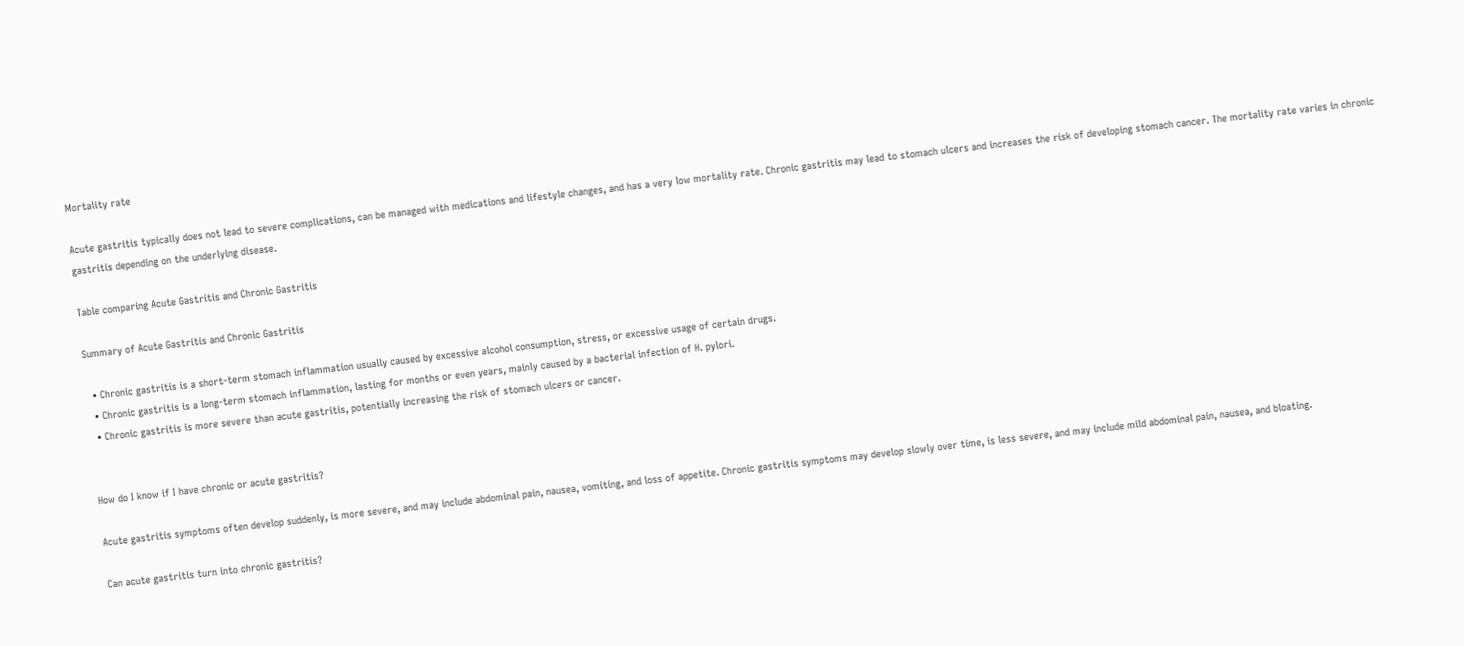Mortality rate

Acute gastritis typically does not lead to severe complications, can be managed with medications and lifestyle changes, and has a very low mortality rate. Chronic gastritis may lead to stomach ulcers and increases the risk of developing stomach cancer. The mortality rate varies in chronic gastritis depending on the underlying disease.

Table comparing Acute Gastritis and Chronic Gastritis

Summary of Acute Gastritis and Chronic Gastritis

  • Chronic gastritis is a short-term stomach inflammation usually caused by excessive alcohol consumption, stress, or excessive usage of certain drugs.
  • Chronic gastritis is a long-term stomach inflammation, lasting for months or even years, mainly caused by a bacterial infection of H. pylori.
  • Chronic gastritis is more severe than acute gastritis, potentially increasing the risk of stomach ulcers or cancer.


How do I know if I have chronic or acute gastritis?

Acute gastritis symptoms often develop suddenly, is more severe, and may include abdominal pain, nausea, vomiting, and loss of appetite. Chronic gastritis symptoms may develop slowly over time, is less severe, and may include mild abdominal pain, nausea, and bloating.

Can acute gastritis turn into chronic gastritis?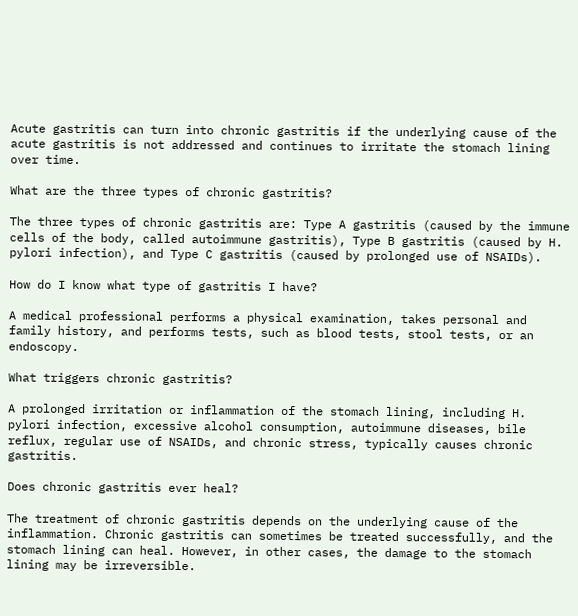Acute gastritis can turn into chronic gastritis if the underlying cause of the acute gastritis is not addressed and continues to irritate the stomach lining over time.

What are the three types of chronic gastritis?

The three types of chronic gastritis are: Type A gastritis (caused by the immune cells of the body, called autoimmune gastritis), Type B gastritis (caused by H. pylori infection), and Type C gastritis (caused by prolonged use of NSAIDs).

How do I know what type of gastritis I have?

A medical professional performs a physical examination, takes personal and family history, and performs tests, such as blood tests, stool tests, or an endoscopy.

What triggers chronic gastritis?

A prolonged irritation or inflammation of the stomach lining, including H. pylori infection, excessive alcohol consumption, autoimmune diseases, bile reflux, regular use of NSAIDs, and chronic stress, typically causes chronic gastritis.

Does chronic gastritis ever heal?

The treatment of chronic gastritis depends on the underlying cause of the inflammation. Chronic gastritis can sometimes be treated successfully, and the stomach lining can heal. However, in other cases, the damage to the stomach lining may be irreversible.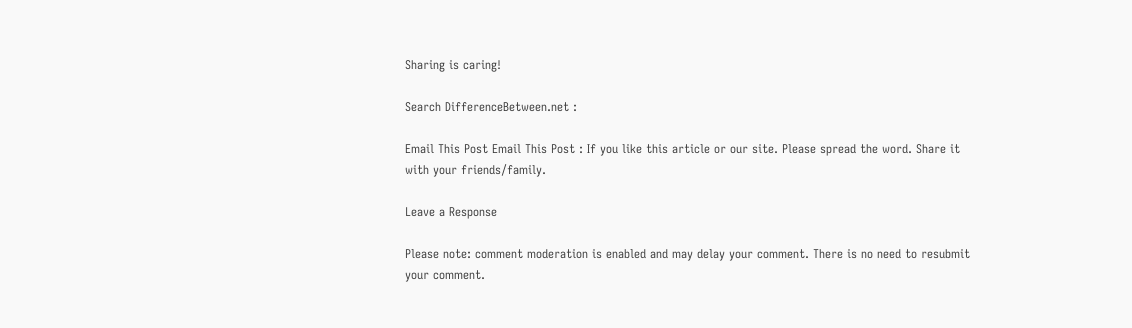Sharing is caring!

Search DifferenceBetween.net :

Email This Post Email This Post : If you like this article or our site. Please spread the word. Share it with your friends/family.

Leave a Response

Please note: comment moderation is enabled and may delay your comment. There is no need to resubmit your comment.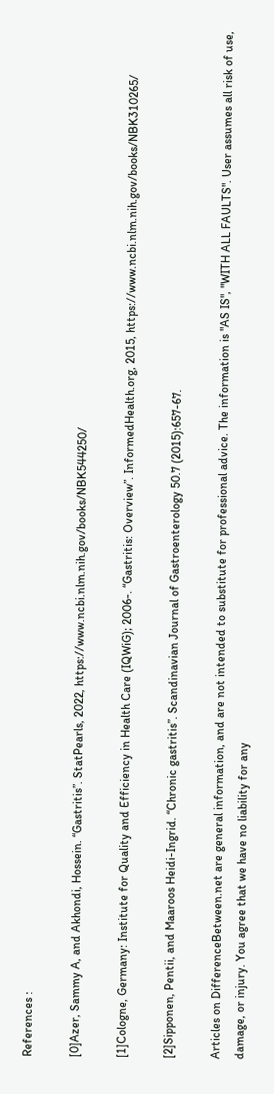References :

[0]Azer, Sammy A, and Akhondi, Hossein. “Gastritis”. StatPearls, 2022, https://www.ncbi.nlm.nih.gov/books/NBK544250/

[1]Cologne, Germany: Institute for Quality and Efficiency in Health Care (IQWiG); 2006-. “Gastritis: Overview”. InformedHealth.org, 2015, https://www.ncbi.nlm.nih.gov/books/NBK310265/

[2]Sipponen, Pentii, and Maaroos Heidi-Ingrid. “Chronic gastritis”. Scandinavian Journal of Gastroenterology 50.7 (2015):657-67.

Articles on DifferenceBetween.net are general information, and are not intended to substitute for professional advice. The information is "AS IS", "WITH ALL FAULTS". User assumes all risk of use, damage, or injury. You agree that we have no liability for any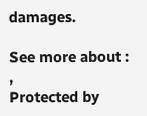damages.

See more about : ,
Protected by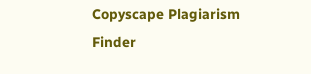Copyscape Plagiarism Finder